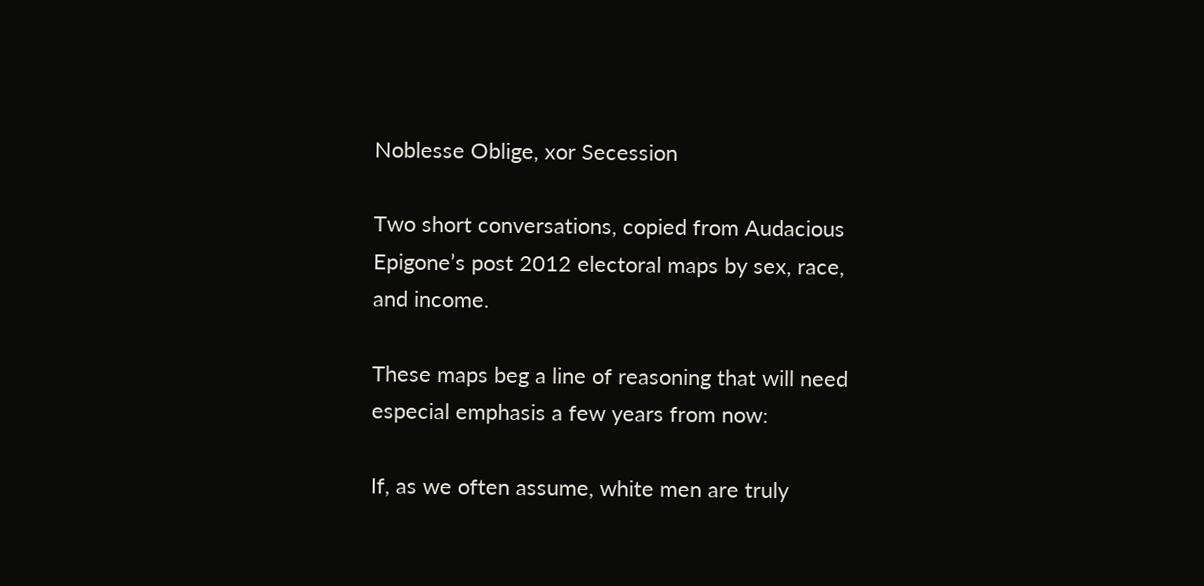Noblesse Oblige, xor Secession

Two short conversations, copied from Audacious Epigone’s post 2012 electoral maps by sex, race, and income.

These maps beg a line of reasoning that will need especial emphasis a few years from now:

If, as we often assume, white men are truly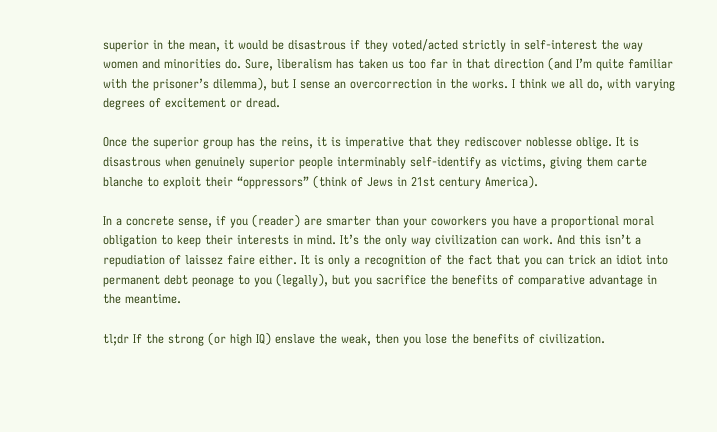superior in the mean, it would be disastrous if they voted/acted strictly in self-interest the way women and minorities do. Sure, liberalism has taken us too far in that direction (and I’m quite familiar with the prisoner’s dilemma), but I sense an overcorrection in the works. I think we all do, with varying degrees of excitement or dread.

Once the superior group has the reins, it is imperative that they rediscover noblesse oblige. It is disastrous when genuinely superior people interminably self-identify as victims, giving them carte blanche to exploit their “oppressors” (think of Jews in 21st century America).

In a concrete sense, if you (reader) are smarter than your coworkers you have a proportional moral obligation to keep their interests in mind. It’s the only way civilization can work. And this isn’t a repudiation of laissez faire either. It is only a recognition of the fact that you can trick an idiot into permanent debt peonage to you (legally), but you sacrifice the benefits of comparative advantage in the meantime.

tl;dr If the strong (or high IQ) enslave the weak, then you lose the benefits of civilization.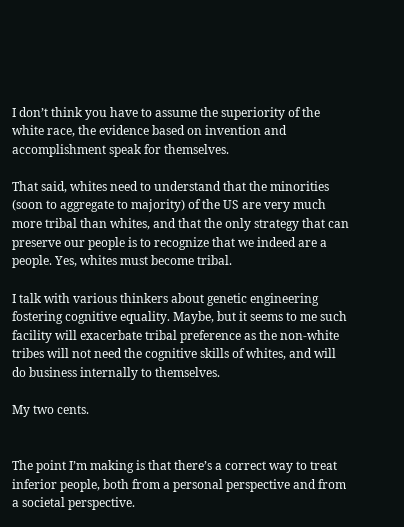I don’t think you have to assume the superiority of the white race, the evidence based on invention and accomplishment speak for themselves.

That said, whites need to understand that the minorities (soon to aggregate to majority) of the US are very much more tribal than whites, and that the only strategy that can preserve our people is to recognize that we indeed are a people. Yes, whites must become tribal.

I talk with various thinkers about genetic engineering fostering cognitive equality. Maybe, but it seems to me such facility will exacerbate tribal preference as the non-white tribes will not need the cognitive skills of whites, and will do business internally to themselves.

My two cents.


The point I’m making is that there’s a correct way to treat inferior people, both from a personal perspective and from a societal perspective.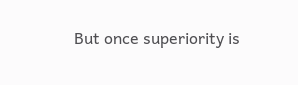But once superiority is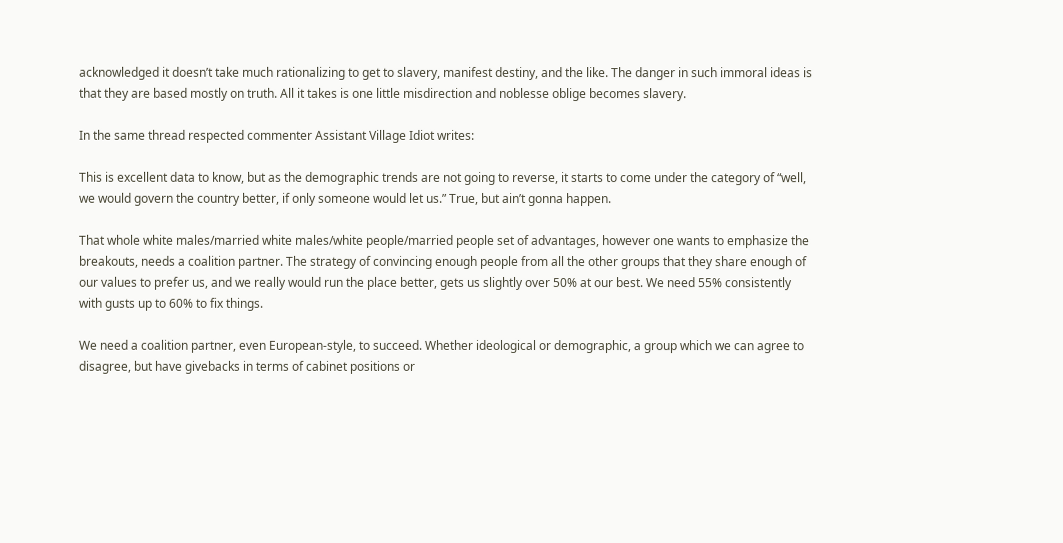acknowledged it doesn’t take much rationalizing to get to slavery, manifest destiny, and the like. The danger in such immoral ideas is that they are based mostly on truth. All it takes is one little misdirection and noblesse oblige becomes slavery.

In the same thread respected commenter Assistant Village Idiot writes:

This is excellent data to know, but as the demographic trends are not going to reverse, it starts to come under the category of “well, we would govern the country better, if only someone would let us.” True, but ain’t gonna happen.

That whole white males/married white males/white people/married people set of advantages, however one wants to emphasize the breakouts, needs a coalition partner. The strategy of convincing enough people from all the other groups that they share enough of our values to prefer us, and we really would run the place better, gets us slightly over 50% at our best. We need 55% consistently with gusts up to 60% to fix things.

We need a coalition partner, even European-style, to succeed. Whether ideological or demographic, a group which we can agree to disagree, but have givebacks in terms of cabinet positions or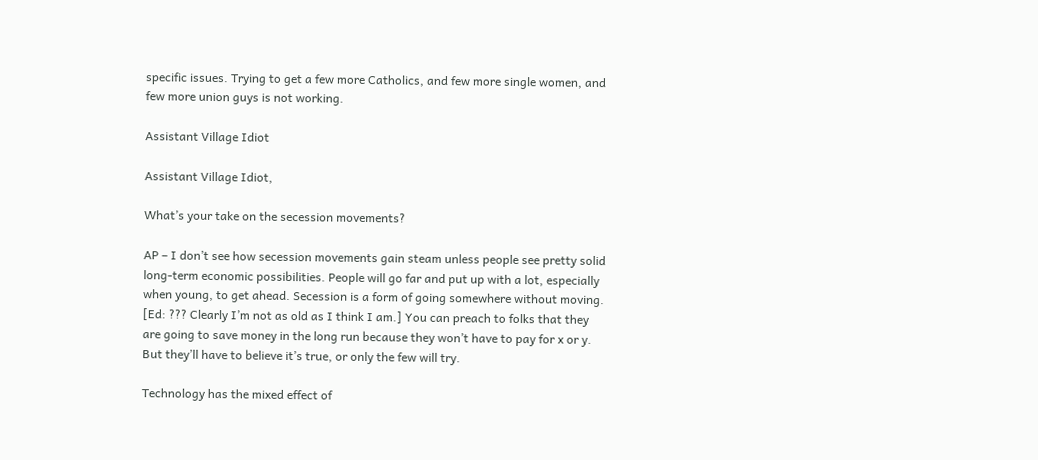specific issues. Trying to get a few more Catholics, and few more single women, and few more union guys is not working.

Assistant Village Idiot

Assistant Village Idiot,

What’s your take on the secession movements?

AP – I don’t see how secession movements gain steam unless people see pretty solid long-term economic possibilities. People will go far and put up with a lot, especially when young, to get ahead. Secession is a form of going somewhere without moving. [Ed: ??? Clearly I’m not as old as I think I am.] You can preach to folks that they are going to save money in the long run because they won’t have to pay for x or y. But they’ll have to believe it’s true, or only the few will try.

Technology has the mixed effect of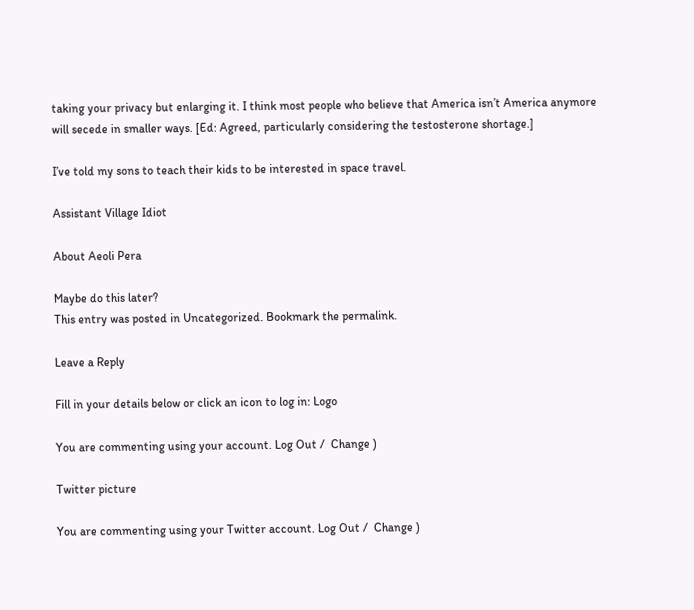taking your privacy but enlarging it. I think most people who believe that America isn’t America anymore will secede in smaller ways. [Ed: Agreed, particularly considering the testosterone shortage.]

I’ve told my sons to teach their kids to be interested in space travel.

Assistant Village Idiot

About Aeoli Pera

Maybe do this later?
This entry was posted in Uncategorized. Bookmark the permalink.

Leave a Reply

Fill in your details below or click an icon to log in: Logo

You are commenting using your account. Log Out /  Change )

Twitter picture

You are commenting using your Twitter account. Log Out /  Change )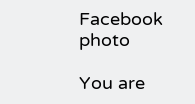Facebook photo

You are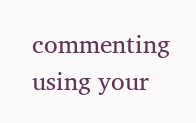commenting using your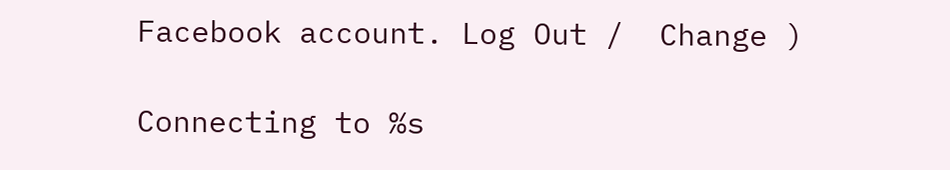Facebook account. Log Out /  Change )

Connecting to %s